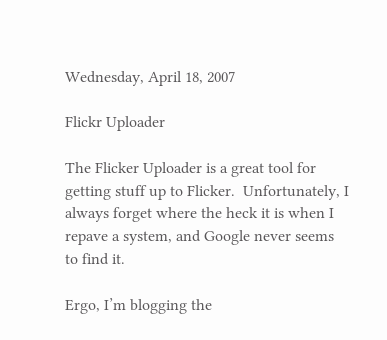Wednesday, April 18, 2007

Flickr Uploader

The Flicker Uploader is a great tool for getting stuff up to Flicker.  Unfortunately, I always forget where the heck it is when I repave a system, and Google never seems to find it.

Ergo, I’m blogging the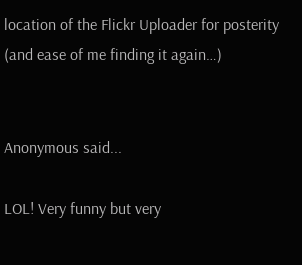location of the Flickr Uploader for posterity (and ease of me finding it again…)


Anonymous said...

LOL! Very funny but very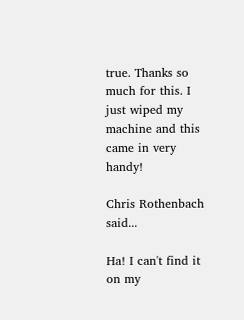true. Thanks so much for this. I just wiped my machine and this came in very handy!

Chris Rothenbach said...

Ha! I can't find it on my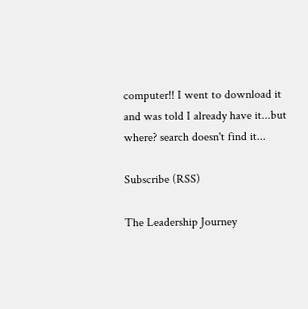computer!! I went to download it and was told I already have it...but where? search doesn't find it...

Subscribe (RSS)

The Leadership Journey